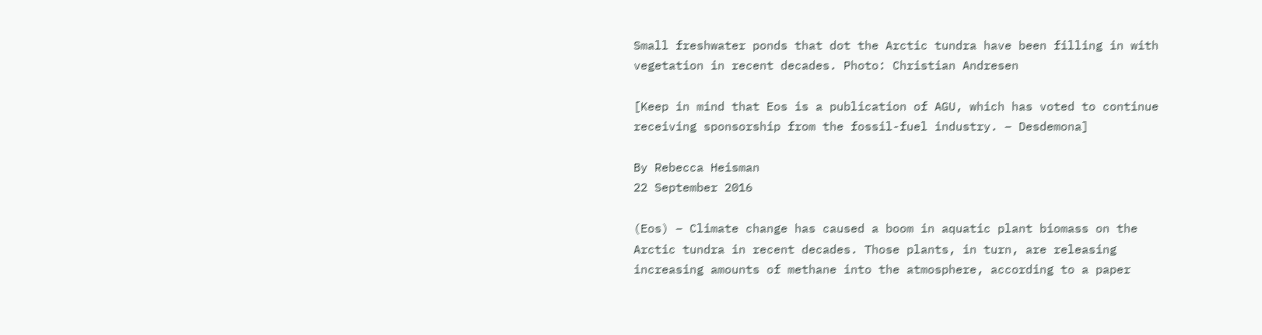Small freshwater ponds that dot the Arctic tundra have been filling in with vegetation in recent decades. Photo: Christian Andresen

[Keep in mind that Eos is a publication of AGU, which has voted to continue receiving sponsorship from the fossil-fuel industry. – Desdemona]

By Rebecca Heisman
22 September 2016

(Eos) – Climate change has caused a boom in aquatic plant biomass on the Arctic tundra in recent decades. Those plants, in turn, are releasing increasing amounts of methane into the atmosphere, according to a paper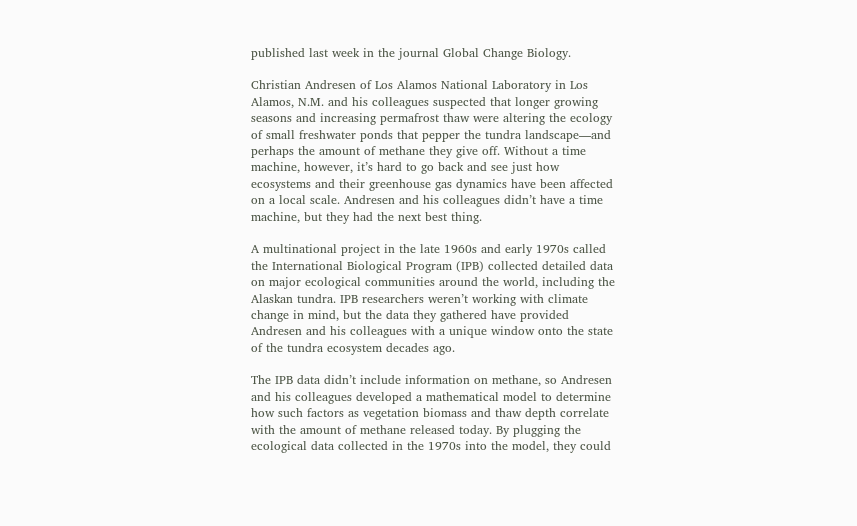published last week in the journal Global Change Biology.

Christian Andresen of Los Alamos National Laboratory in Los Alamos, N.M. and his colleagues suspected that longer growing seasons and increasing permafrost thaw were altering the ecology of small freshwater ponds that pepper the tundra landscape—and perhaps the amount of methane they give off. Without a time machine, however, it’s hard to go back and see just how ecosystems and their greenhouse gas dynamics have been affected on a local scale. Andresen and his colleagues didn’t have a time machine, but they had the next best thing.

A multinational project in the late 1960s and early 1970s called the International Biological Program (IPB) collected detailed data on major ecological communities around the world, including the Alaskan tundra. IPB researchers weren’t working with climate change in mind, but the data they gathered have provided Andresen and his colleagues with a unique window onto the state of the tundra ecosystem decades ago.

The IPB data didn’t include information on methane, so Andresen and his colleagues developed a mathematical model to determine how such factors as vegetation biomass and thaw depth correlate with the amount of methane released today. By plugging the ecological data collected in the 1970s into the model, they could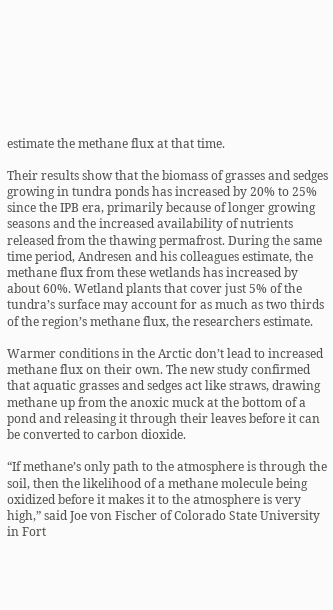estimate the methane flux at that time.

Their results show that the biomass of grasses and sedges growing in tundra ponds has increased by 20% to 25% since the IPB era, primarily because of longer growing seasons and the increased availability of nutrients released from the thawing permafrost. During the same time period, Andresen and his colleagues estimate, the methane flux from these wetlands has increased by about 60%. Wetland plants that cover just 5% of the tundra’s surface may account for as much as two thirds of the region’s methane flux, the researchers estimate.

Warmer conditions in the Arctic don’t lead to increased methane flux on their own. The new study confirmed that aquatic grasses and sedges act like straws, drawing methane up from the anoxic muck at the bottom of a pond and releasing it through their leaves before it can be converted to carbon dioxide.

“If methane’s only path to the atmosphere is through the soil, then the likelihood of a methane molecule being oxidized before it makes it to the atmosphere is very high,” said Joe von Fischer of Colorado State University in Fort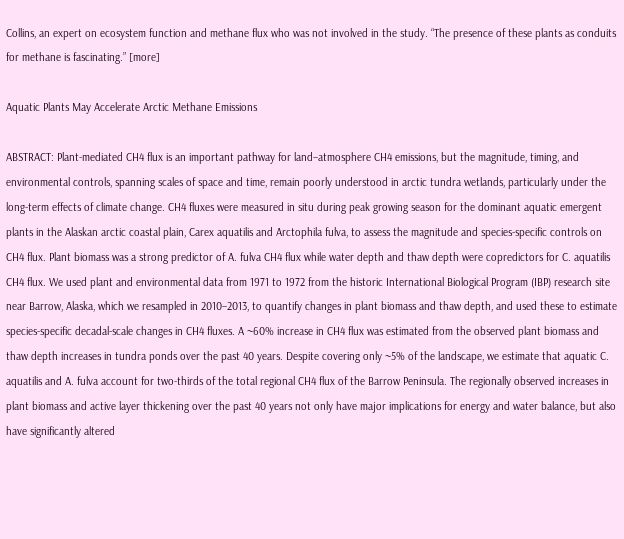Collins, an expert on ecosystem function and methane flux who was not involved in the study. “The presence of these plants as conduits for methane is fascinating.” [more]

Aquatic Plants May Accelerate Arctic Methane Emissions

ABSTRACT: Plant-mediated CH4 flux is an important pathway for land–atmosphere CH4 emissions, but the magnitude, timing, and environmental controls, spanning scales of space and time, remain poorly understood in arctic tundra wetlands, particularly under the long-term effects of climate change. CH4 fluxes were measured in situ during peak growing season for the dominant aquatic emergent plants in the Alaskan arctic coastal plain, Carex aquatilis and Arctophila fulva, to assess the magnitude and species-specific controls on CH4 flux. Plant biomass was a strong predictor of A. fulva CH4 flux while water depth and thaw depth were copredictors for C. aquatilis CH4 flux. We used plant and environmental data from 1971 to 1972 from the historic International Biological Program (IBP) research site near Barrow, Alaska, which we resampled in 2010–2013, to quantify changes in plant biomass and thaw depth, and used these to estimate species-specific decadal-scale changes in CH4 fluxes. A ~60% increase in CH4 flux was estimated from the observed plant biomass and thaw depth increases in tundra ponds over the past 40 years. Despite covering only ~5% of the landscape, we estimate that aquatic C. aquatilis and A. fulva account for two-thirds of the total regional CH4 flux of the Barrow Peninsula. The regionally observed increases in plant biomass and active layer thickening over the past 40 years not only have major implications for energy and water balance, but also have significantly altered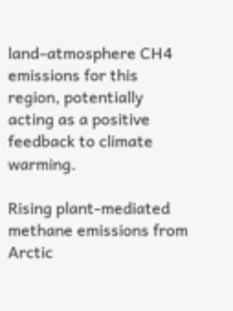land–atmosphere CH4 emissions for this region, potentially acting as a positive feedback to climate warming.

Rising plant-mediated methane emissions from Arctic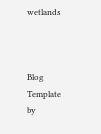wetlands



Blog Template by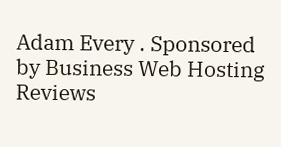Adam Every . Sponsored by Business Web Hosting Reviews